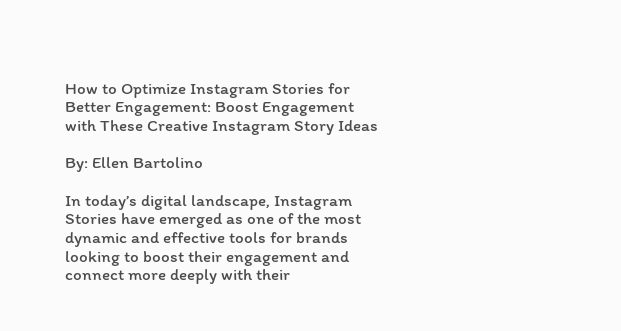How to Optimize Instagram Stories for Better Engagement: Boost Engagement with These Creative Instagram Story Ideas

By: Ellen Bartolino

In today’s digital landscape, Instagram Stories have emerged as one of the most dynamic and effective tools for brands looking to boost their engagement and connect more deeply with their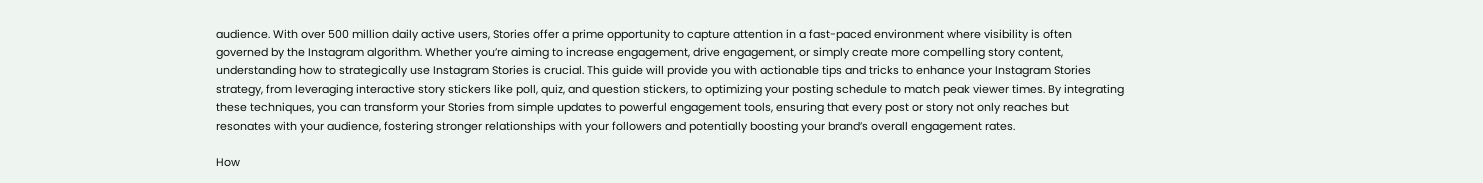audience. With over 500 million daily active users, Stories offer a prime opportunity to capture attention in a fast-paced environment where visibility is often governed by the Instagram algorithm. Whether you’re aiming to increase engagement, drive engagement, or simply create more compelling story content, understanding how to strategically use Instagram Stories is crucial. This guide will provide you with actionable tips and tricks to enhance your Instagram Stories strategy, from leveraging interactive story stickers like poll, quiz, and question stickers, to optimizing your posting schedule to match peak viewer times. By integrating these techniques, you can transform your Stories from simple updates to powerful engagement tools, ensuring that every post or story not only reaches but resonates with your audience, fostering stronger relationships with your followers and potentially boosting your brand’s overall engagement rates.

How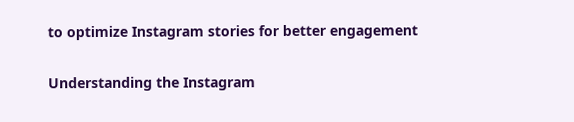to optimize Instagram stories for better engagement

Understanding the Instagram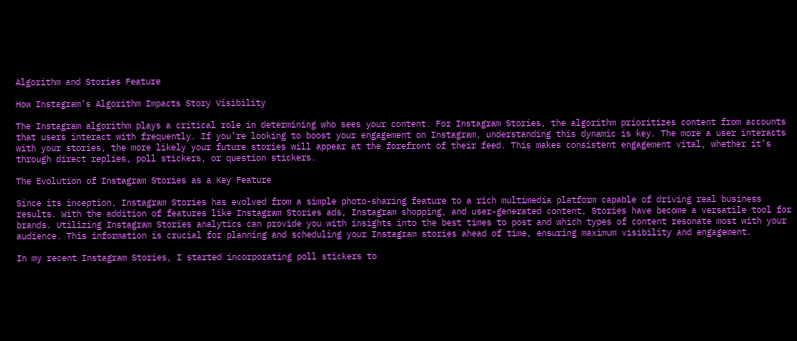Algorithm and Stories Feature

How Instagram’s Algorithm Impacts Story Visibility

The Instagram algorithm plays a critical role in determining who sees your content. For Instagram Stories, the algorithm prioritizes content from accounts that users interact with frequently. If you’re looking to boost your engagement on Instagram, understanding this dynamic is key. The more a user interacts with your stories, the more likely your future stories will appear at the forefront of their feed. This makes consistent engagement vital, whether it’s through direct replies, poll stickers, or question stickers.

The Evolution of Instagram Stories as a Key Feature

Since its inception, Instagram Stories has evolved from a simple photo-sharing feature to a rich multimedia platform capable of driving real business results. With the addition of features like Instagram Stories ads, Instagram shopping, and user-generated content, Stories have become a versatile tool for brands. Utilizing Instagram Stories analytics can provide you with insights into the best times to post and which types of content resonate most with your audience. This information is crucial for planning and scheduling your Instagram stories ahead of time, ensuring maximum visibility and engagement.

In my recent Instagram Stories, I started incorporating poll stickers to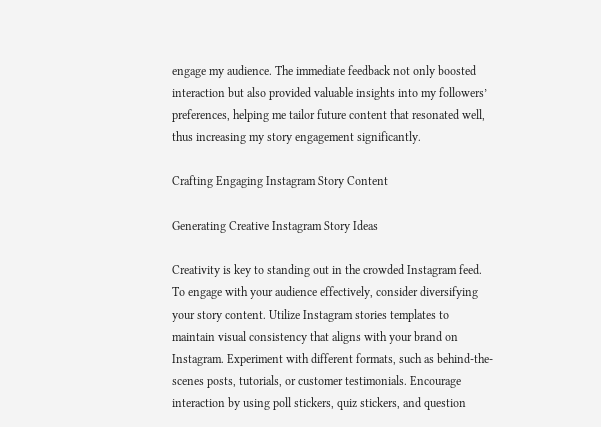engage my audience. The immediate feedback not only boosted interaction but also provided valuable insights into my followers’ preferences, helping me tailor future content that resonated well, thus increasing my story engagement significantly.

Crafting Engaging Instagram Story Content

Generating Creative Instagram Story Ideas

Creativity is key to standing out in the crowded Instagram feed. To engage with your audience effectively, consider diversifying your story content. Utilize Instagram stories templates to maintain visual consistency that aligns with your brand on Instagram. Experiment with different formats, such as behind-the-scenes posts, tutorials, or customer testimonials. Encourage interaction by using poll stickers, quiz stickers, and question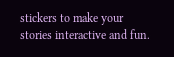stickers to make your stories interactive and fun.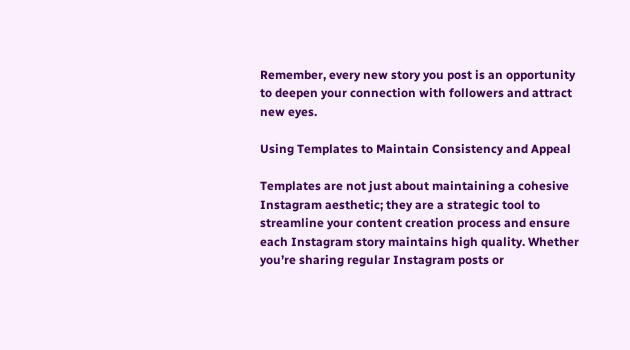Remember, every new story you post is an opportunity to deepen your connection with followers and attract new eyes.

Using Templates to Maintain Consistency and Appeal

Templates are not just about maintaining a cohesive Instagram aesthetic; they are a strategic tool to streamline your content creation process and ensure each Instagram story maintains high quality. Whether you’re sharing regular Instagram posts or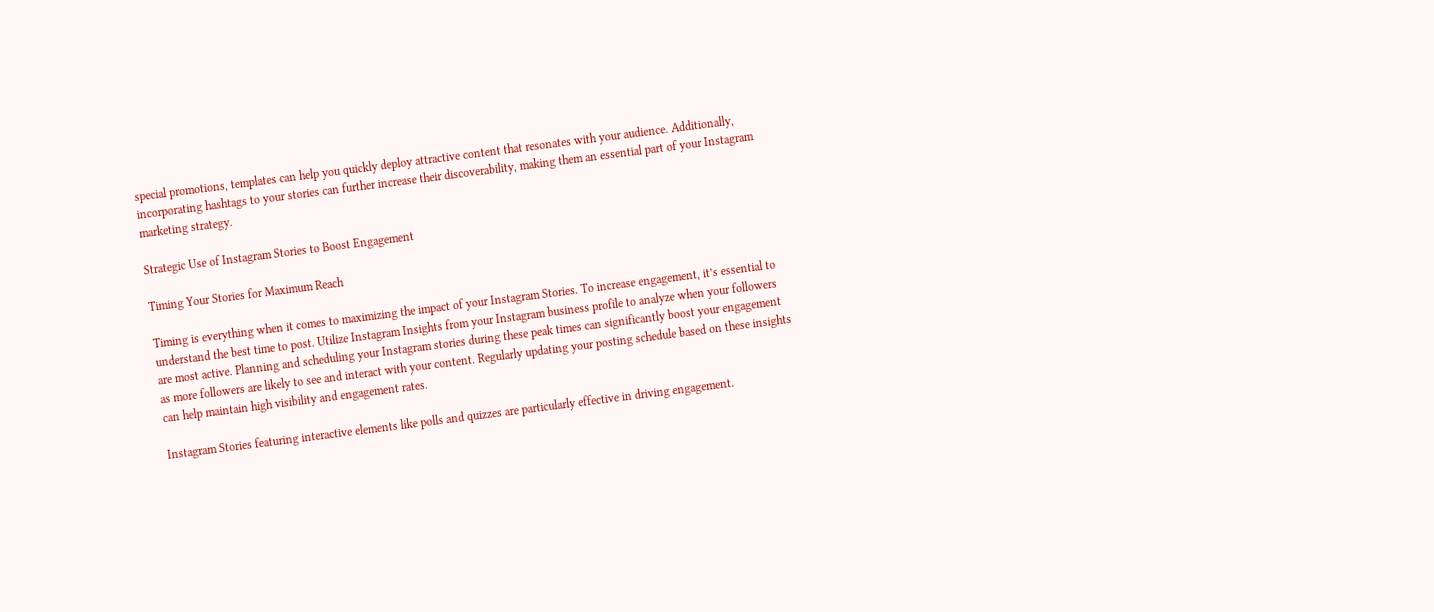special promotions, templates can help you quickly deploy attractive content that resonates with your audience. Additionally, incorporating hashtags to your stories can further increase their discoverability, making them an essential part of your Instagram marketing strategy.

Strategic Use of Instagram Stories to Boost Engagement

Timing Your Stories for Maximum Reach

Timing is everything when it comes to maximizing the impact of your Instagram Stories. To increase engagement, it’s essential to understand the best time to post. Utilize Instagram Insights from your Instagram business profile to analyze when your followers are most active. Planning and scheduling your Instagram stories during these peak times can significantly boost your engagement as more followers are likely to see and interact with your content. Regularly updating your posting schedule based on these insights can help maintain high visibility and engagement rates.

Instagram Stories featuring interactive elements like polls and quizzes are particularly effective in driving engagement.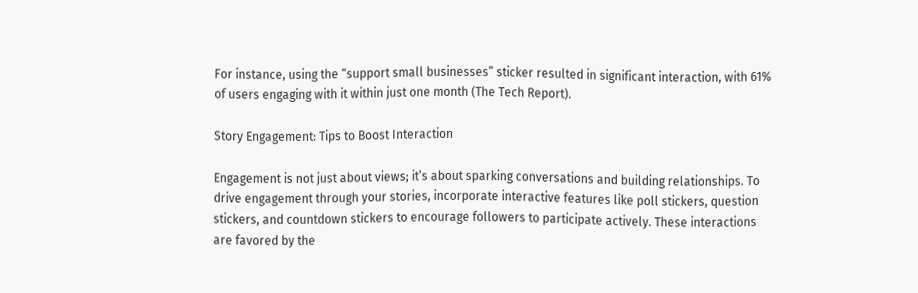For instance, using the “support small businesses” sticker resulted in significant interaction, with 61% of users engaging with it within just one month (The Tech Report).

Story Engagement: Tips to Boost Interaction

Engagement is not just about views; it’s about sparking conversations and building relationships. To drive engagement through your stories, incorporate interactive features like poll stickers, question stickers, and countdown stickers to encourage followers to participate actively. These interactions are favored by the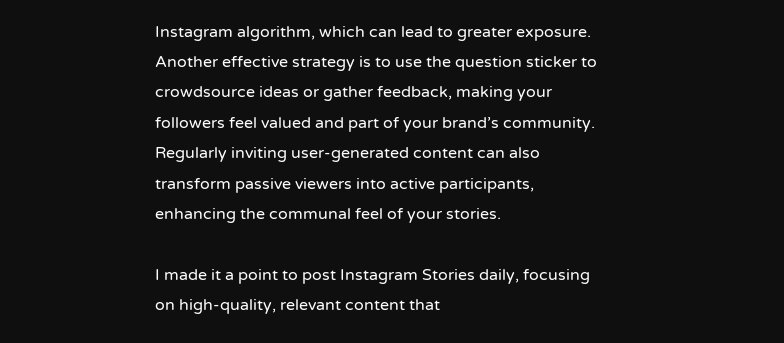Instagram algorithm, which can lead to greater exposure. Another effective strategy is to use the question sticker to crowdsource ideas or gather feedback, making your followers feel valued and part of your brand’s community. Regularly inviting user-generated content can also transform passive viewers into active participants, enhancing the communal feel of your stories.

I made it a point to post Instagram Stories daily, focusing on high-quality, relevant content that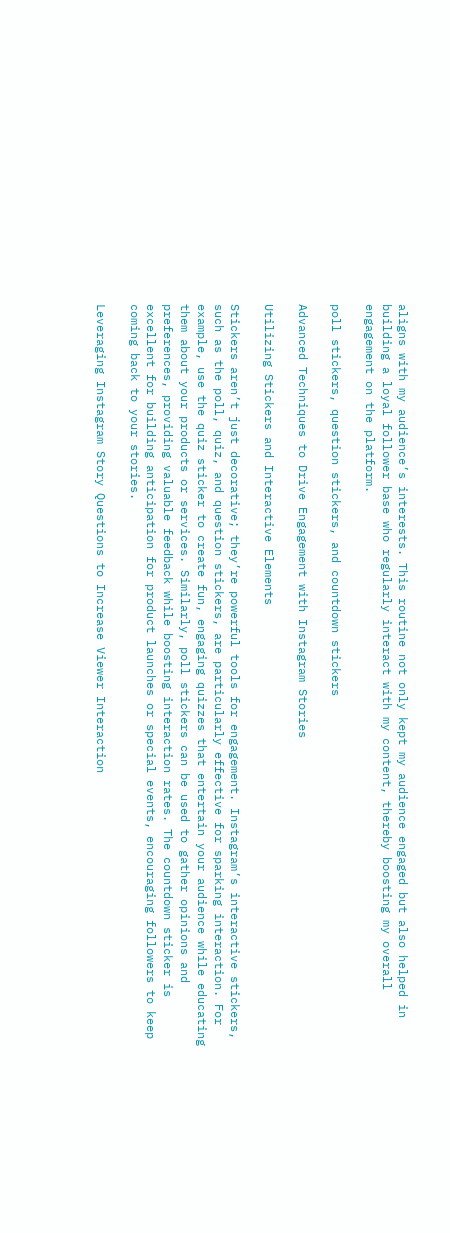aligns with my audience’s interests. This routine not only kept my audience engaged but also helped in building a loyal follower base who regularly interact with my content, thereby boosting my overall engagement on the platform.

poll stickers, question stickers, and countdown stickers

Advanced Techniques to Drive Engagement with Instagram Stories

Utilizing Stickers and Interactive Elements

Stickers aren’t just decorative; they’re powerful tools for engagement. Instagram’s interactive stickers, such as the poll, quiz, and question stickers, are particularly effective for sparking interaction. For example, use the quiz sticker to create fun, engaging quizzes that entertain your audience while educating them about your products or services. Similarly, poll stickers can be used to gather opinions and preferences, providing valuable feedback while boosting interaction rates. The countdown sticker is excellent for building anticipation for product launches or special events, encouraging followers to keep coming back to your stories.

Leveraging Instagram Story Questions to Increase Viewer Interaction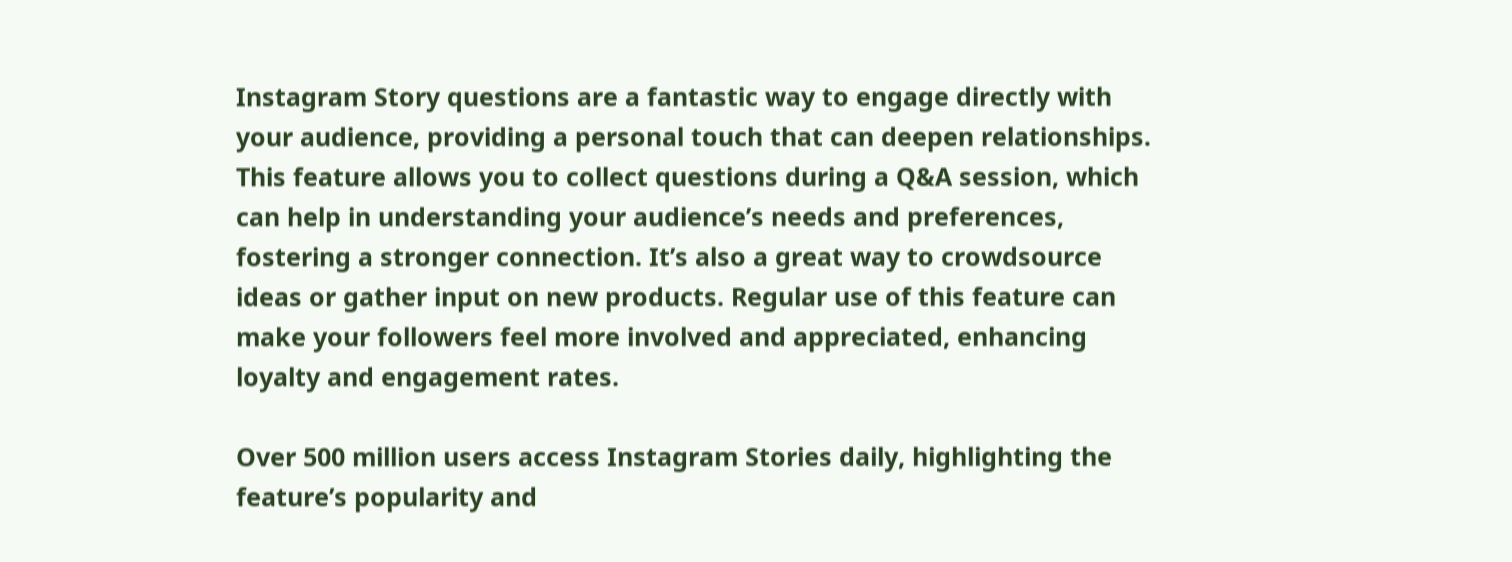Instagram Story questions are a fantastic way to engage directly with your audience, providing a personal touch that can deepen relationships. This feature allows you to collect questions during a Q&A session, which can help in understanding your audience’s needs and preferences, fostering a stronger connection. It’s also a great way to crowdsource ideas or gather input on new products. Regular use of this feature can make your followers feel more involved and appreciated, enhancing loyalty and engagement rates.

Over 500 million users access Instagram Stories daily, highlighting the feature’s popularity and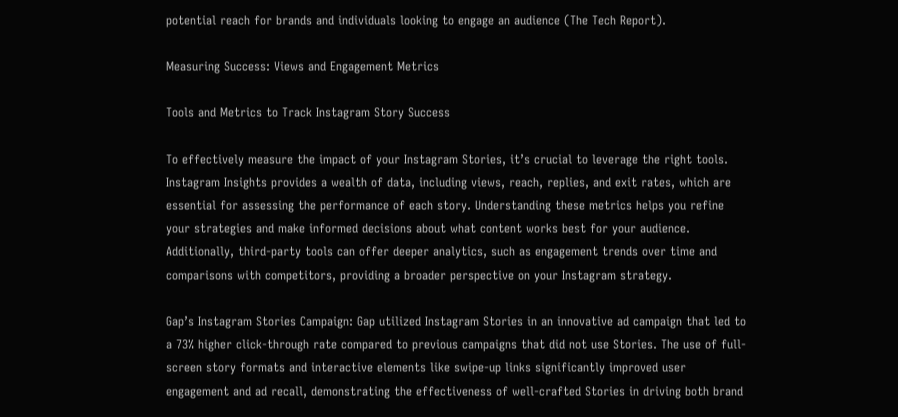potential reach for brands and individuals looking to engage an audience (The Tech Report).

Measuring Success: Views and Engagement Metrics

Tools and Metrics to Track Instagram Story Success

To effectively measure the impact of your Instagram Stories, it’s crucial to leverage the right tools. Instagram Insights provides a wealth of data, including views, reach, replies, and exit rates, which are essential for assessing the performance of each story. Understanding these metrics helps you refine your strategies and make informed decisions about what content works best for your audience. Additionally, third-party tools can offer deeper analytics, such as engagement trends over time and comparisons with competitors, providing a broader perspective on your Instagram strategy.

Gap’s Instagram Stories Campaign: Gap utilized Instagram Stories in an innovative ad campaign that led to a 73% higher click-through rate compared to previous campaigns that did not use Stories. The use of full-screen story formats and interactive elements like swipe-up links significantly improved user engagement and ad recall, demonstrating the effectiveness of well-crafted Stories in driving both brand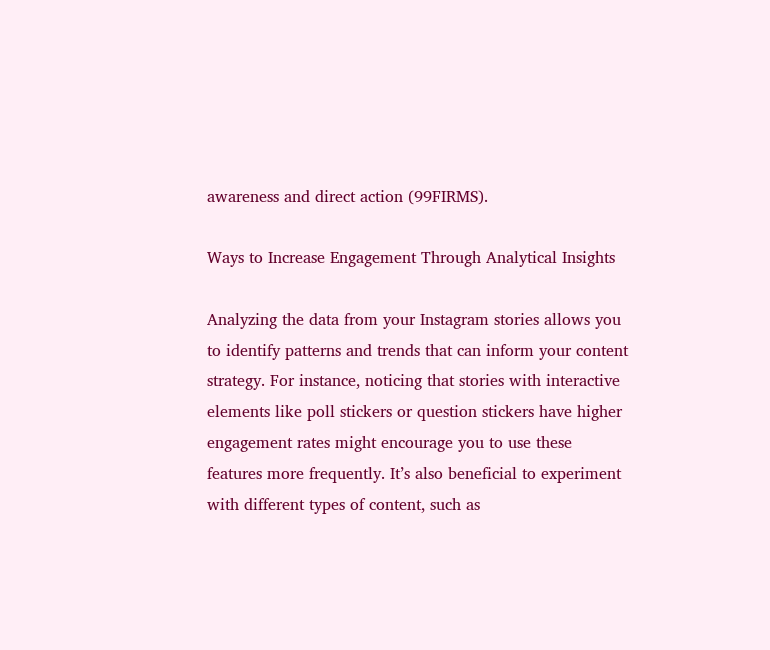awareness and direct action (99FIRMS).

Ways to Increase Engagement Through Analytical Insights

Analyzing the data from your Instagram stories allows you to identify patterns and trends that can inform your content strategy. For instance, noticing that stories with interactive elements like poll stickers or question stickers have higher engagement rates might encourage you to use these features more frequently. It’s also beneficial to experiment with different types of content, such as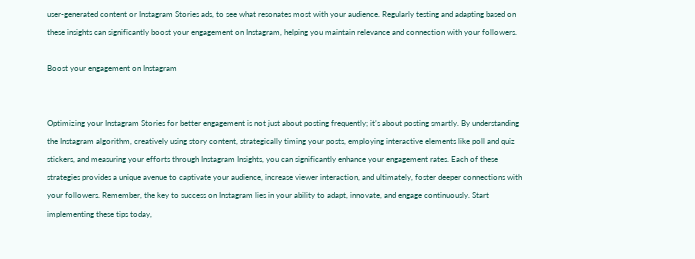user-generated content or Instagram Stories ads, to see what resonates most with your audience. Regularly testing and adapting based on these insights can significantly boost your engagement on Instagram, helping you maintain relevance and connection with your followers.

Boost your engagement on Instagram


Optimizing your Instagram Stories for better engagement is not just about posting frequently; it’s about posting smartly. By understanding the Instagram algorithm, creatively using story content, strategically timing your posts, employing interactive elements like poll and quiz stickers, and measuring your efforts through Instagram Insights, you can significantly enhance your engagement rates. Each of these strategies provides a unique avenue to captivate your audience, increase viewer interaction, and ultimately, foster deeper connections with your followers. Remember, the key to success on Instagram lies in your ability to adapt, innovate, and engage continuously. Start implementing these tips today,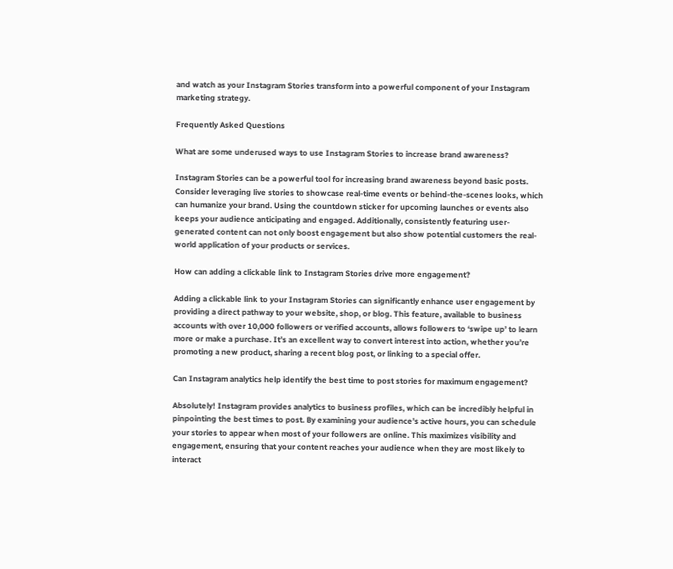and watch as your Instagram Stories transform into a powerful component of your Instagram marketing strategy.

Frequently Asked Questions

What are some underused ways to use Instagram Stories to increase brand awareness?

Instagram Stories can be a powerful tool for increasing brand awareness beyond basic posts. Consider leveraging live stories to showcase real-time events or behind-the-scenes looks, which can humanize your brand. Using the countdown sticker for upcoming launches or events also keeps your audience anticipating and engaged. Additionally, consistently featuring user-generated content can not only boost engagement but also show potential customers the real-world application of your products or services.

How can adding a clickable link to Instagram Stories drive more engagement?

Adding a clickable link to your Instagram Stories can significantly enhance user engagement by providing a direct pathway to your website, shop, or blog. This feature, available to business accounts with over 10,000 followers or verified accounts, allows followers to ‘swipe up’ to learn more or make a purchase. It’s an excellent way to convert interest into action, whether you’re promoting a new product, sharing a recent blog post, or linking to a special offer.

Can Instagram analytics help identify the best time to post stories for maximum engagement?

Absolutely! Instagram provides analytics to business profiles, which can be incredibly helpful in pinpointing the best times to post. By examining your audience’s active hours, you can schedule your stories to appear when most of your followers are online. This maximizes visibility and engagement, ensuring that your content reaches your audience when they are most likely to interact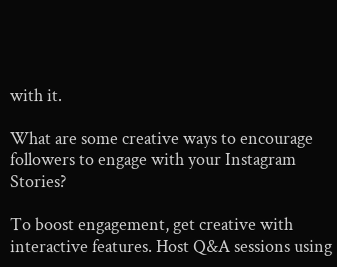with it.

What are some creative ways to encourage followers to engage with your Instagram Stories?

To boost engagement, get creative with interactive features. Host Q&A sessions using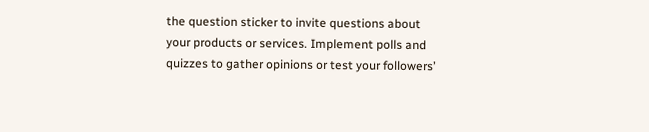the question sticker to invite questions about your products or services. Implement polls and quizzes to gather opinions or test your followers’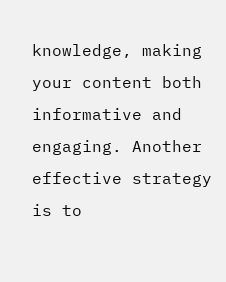knowledge, making your content both informative and engaging. Another effective strategy is to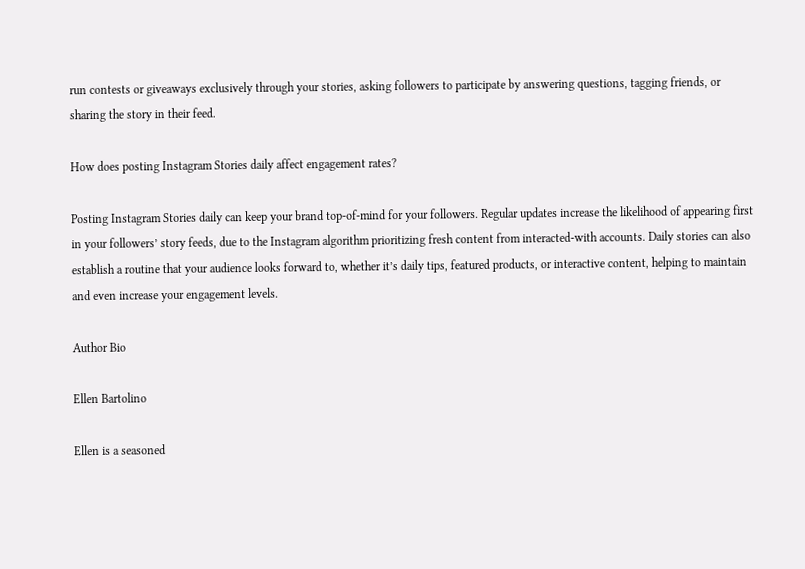run contests or giveaways exclusively through your stories, asking followers to participate by answering questions, tagging friends, or sharing the story in their feed.

How does posting Instagram Stories daily affect engagement rates?

Posting Instagram Stories daily can keep your brand top-of-mind for your followers. Regular updates increase the likelihood of appearing first in your followers’ story feeds, due to the Instagram algorithm prioritizing fresh content from interacted-with accounts. Daily stories can also establish a routine that your audience looks forward to, whether it’s daily tips, featured products, or interactive content, helping to maintain and even increase your engagement levels.

Author Bio

Ellen Bartolino

Ellen is a seasoned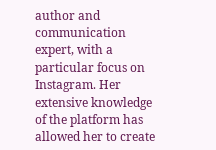author and communication expert, with a particular focus on Instagram. Her extensive knowledge of the platform has allowed her to create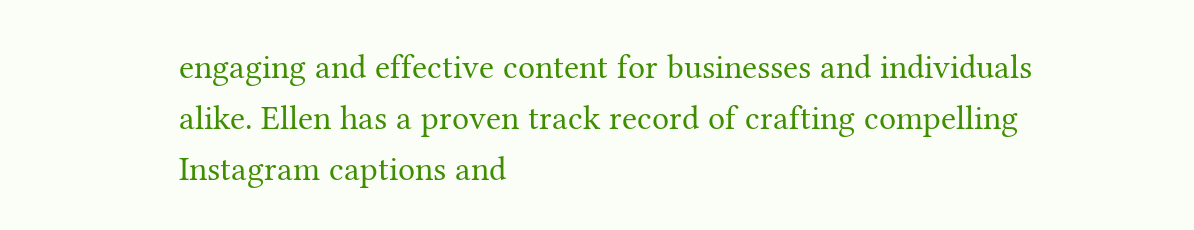engaging and effective content for businesses and individuals alike. Ellen has a proven track record of crafting compelling Instagram captions and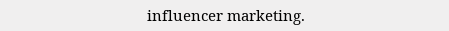influencer marketing.